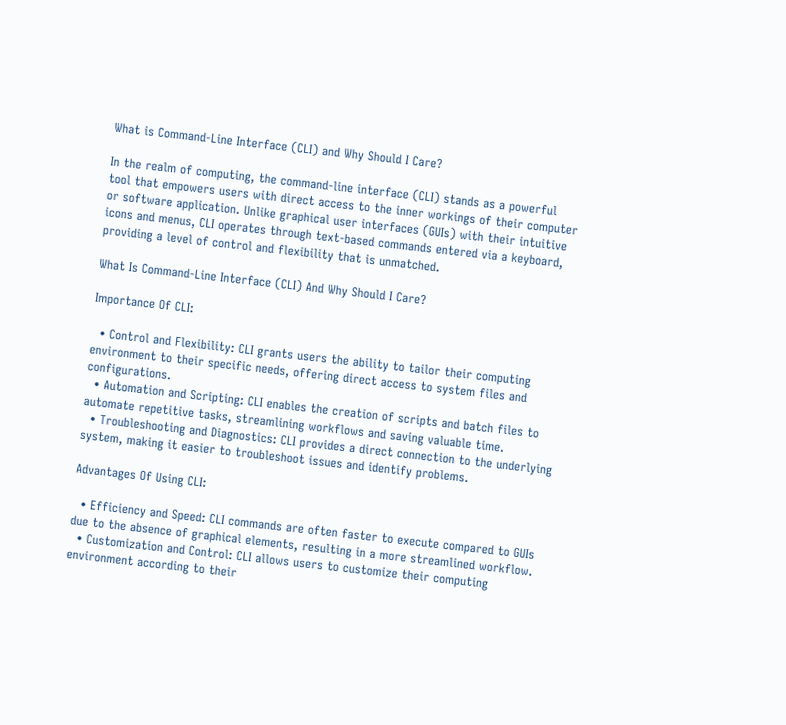What is Command-Line Interface (CLI) and Why Should I Care?

In the realm of computing, the command-line interface (CLI) stands as a powerful tool that empowers users with direct access to the inner workings of their computer or software application. Unlike graphical user interfaces (GUIs) with their intuitive icons and menus, CLI operates through text-based commands entered via a keyboard, providing a level of control and flexibility that is unmatched.

What Is Command-Line Interface (CLI) And Why Should I Care?

Importance Of CLI:

  • Control and Flexibility: CLI grants users the ability to tailor their computing environment to their specific needs, offering direct access to system files and configurations.
  • Automation and Scripting: CLI enables the creation of scripts and batch files to automate repetitive tasks, streamlining workflows and saving valuable time.
  • Troubleshooting and Diagnostics: CLI provides a direct connection to the underlying system, making it easier to troubleshoot issues and identify problems.

Advantages Of Using CLI:

  • Efficiency and Speed: CLI commands are often faster to execute compared to GUIs due to the absence of graphical elements, resulting in a more streamlined workflow.
  • Customization and Control: CLI allows users to customize their computing environment according to their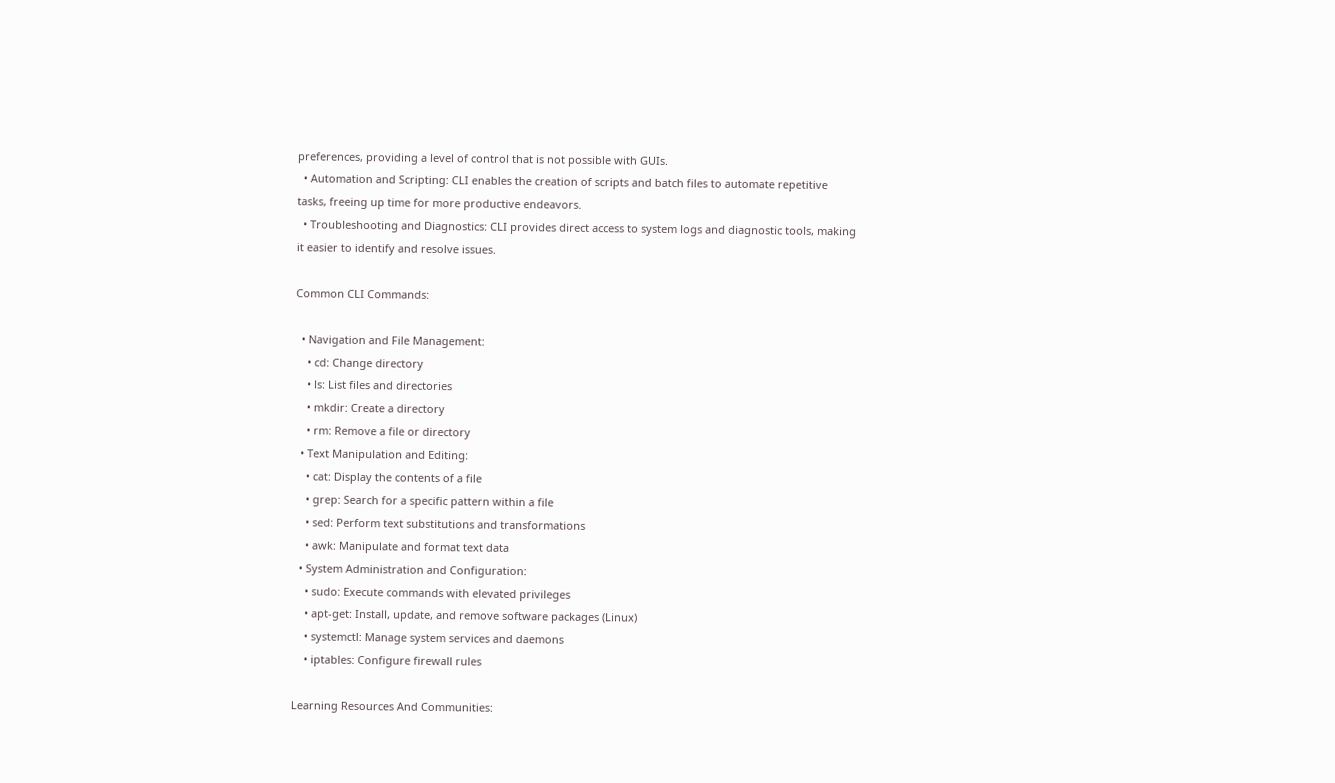preferences, providing a level of control that is not possible with GUIs.
  • Automation and Scripting: CLI enables the creation of scripts and batch files to automate repetitive tasks, freeing up time for more productive endeavors.
  • Troubleshooting and Diagnostics: CLI provides direct access to system logs and diagnostic tools, making it easier to identify and resolve issues.

Common CLI Commands:

  • Navigation and File Management:
    • cd: Change directory
    • ls: List files and directories
    • mkdir: Create a directory
    • rm: Remove a file or directory
  • Text Manipulation and Editing:
    • cat: Display the contents of a file
    • grep: Search for a specific pattern within a file
    • sed: Perform text substitutions and transformations
    • awk: Manipulate and format text data
  • System Administration and Configuration:
    • sudo: Execute commands with elevated privileges
    • apt-get: Install, update, and remove software packages (Linux)
    • systemctl: Manage system services and daemons
    • iptables: Configure firewall rules

Learning Resources And Communities: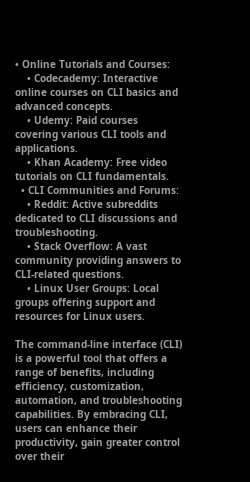• Online Tutorials and Courses:
    • Codecademy: Interactive online courses on CLI basics and advanced concepts.
    • Udemy: Paid courses covering various CLI tools and applications.
    • Khan Academy: Free video tutorials on CLI fundamentals.
  • CLI Communities and Forums:
    • Reddit: Active subreddits dedicated to CLI discussions and troubleshooting.
    • Stack Overflow: A vast community providing answers to CLI-related questions.
    • Linux User Groups: Local groups offering support and resources for Linux users.

The command-line interface (CLI) is a powerful tool that offers a range of benefits, including efficiency, customization, automation, and troubleshooting capabilities. By embracing CLI, users can enhance their productivity, gain greater control over their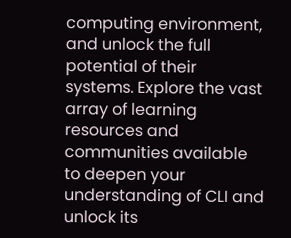computing environment, and unlock the full potential of their systems. Explore the vast array of learning resources and communities available to deepen your understanding of CLI and unlock its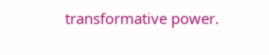transformative power.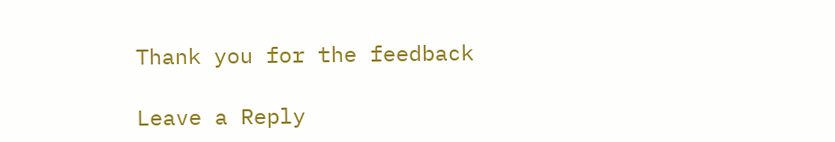Thank you for the feedback

Leave a Reply